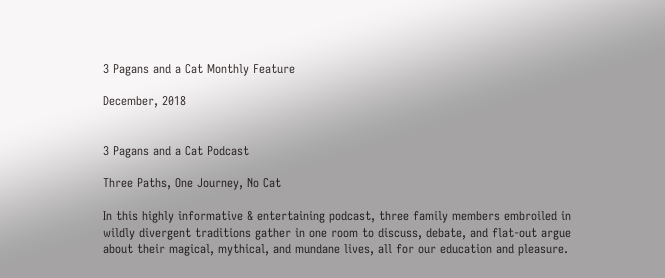3 Pagans and a Cat Monthly Feature

December, 2018


3 Pagans and a Cat Podcast

Three Paths, One Journey, No Cat

In this highly informative & entertaining podcast, three family members embroiled in wildly divergent traditions gather in one room to discuss, debate, and flat-out argue about their magical, mythical, and mundane lives, all for our education and pleasure.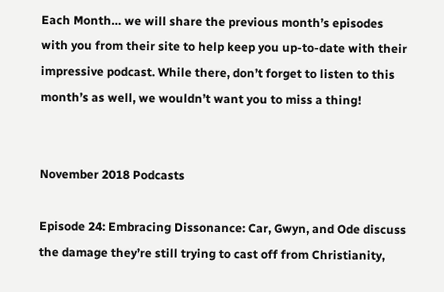Each Month… we will share the previous month’s episodes with you from their site to help keep you up-to-date with their impressive podcast. While there, don’t forget to listen to this month’s as well, we wouldn’t want you to miss a thing!


November 2018 Podcasts

Episode 24: Embracing Dissonance: Car, Gwyn, and Ode discuss the damage they’re still trying to cast off from Christianity,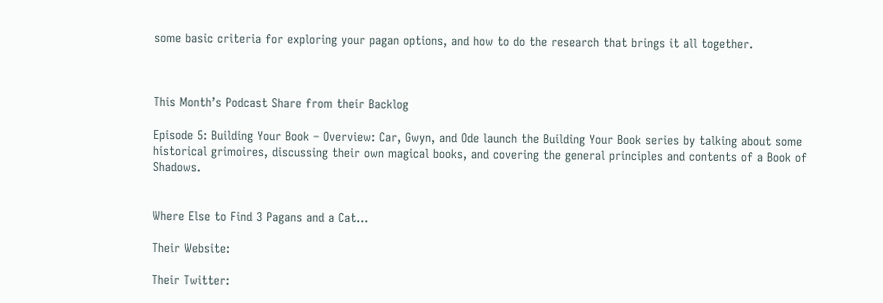some basic criteria for exploring your pagan options, and how to do the research that brings it all together.



This Month’s Podcast Share from their Backlog

Episode 5: Building Your Book – Overview: Car, Gwyn, and Ode launch the Building Your Book series by talking about some historical grimoires, discussing their own magical books, and covering the general principles and contents of a Book of Shadows.


Where Else to Find 3 Pagans and a Cat…

Their Website:

Their Twitter: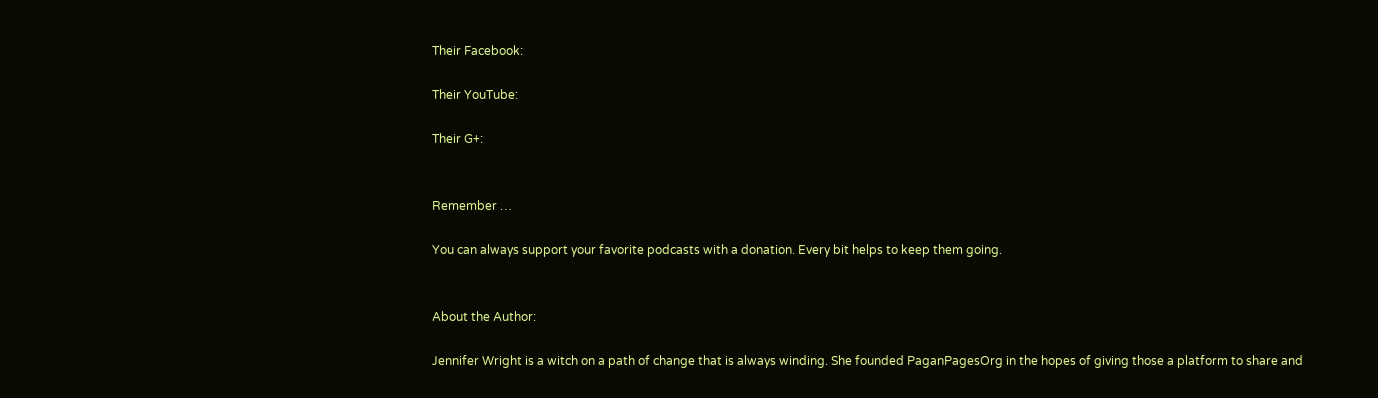Their Facebook:

Their YouTube:

Their G+:


Remember …

You can always support your favorite podcasts with a donation. Every bit helps to keep them going.


About the Author:

Jennifer Wright is a witch on a path of change that is always winding. She founded PaganPagesOrg in the hopes of giving those a platform to share and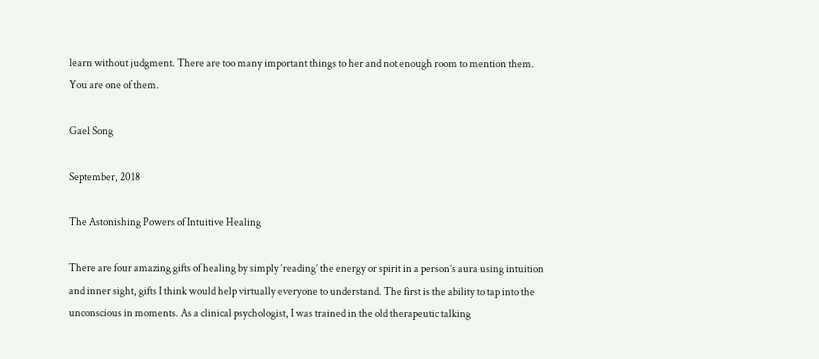learn without judgment. There are too many important things to her and not enough room to mention them. You are one of them.

Gael Song

September, 2018

The Astonishing Powers of Intuitive Healing

There are four amazing gifts of healing by simply ‘reading’ the energy or spirit in a person’s aura using intuition and inner sight, gifts I think would help virtually everyone to understand. The first is the ability to tap into the unconscious in moments. As a clinical psychologist, I was trained in the old therapeutic talking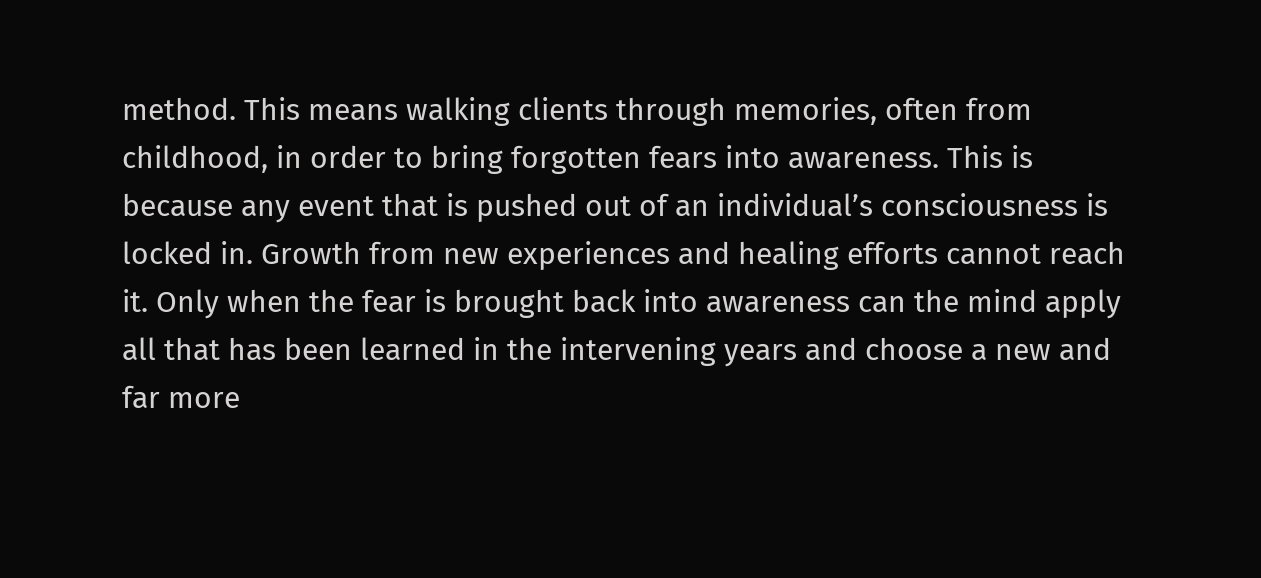method. This means walking clients through memories, often from childhood, in order to bring forgotten fears into awareness. This is because any event that is pushed out of an individual’s consciousness is locked in. Growth from new experiences and healing efforts cannot reach it. Only when the fear is brought back into awareness can the mind apply all that has been learned in the intervening years and choose a new and far more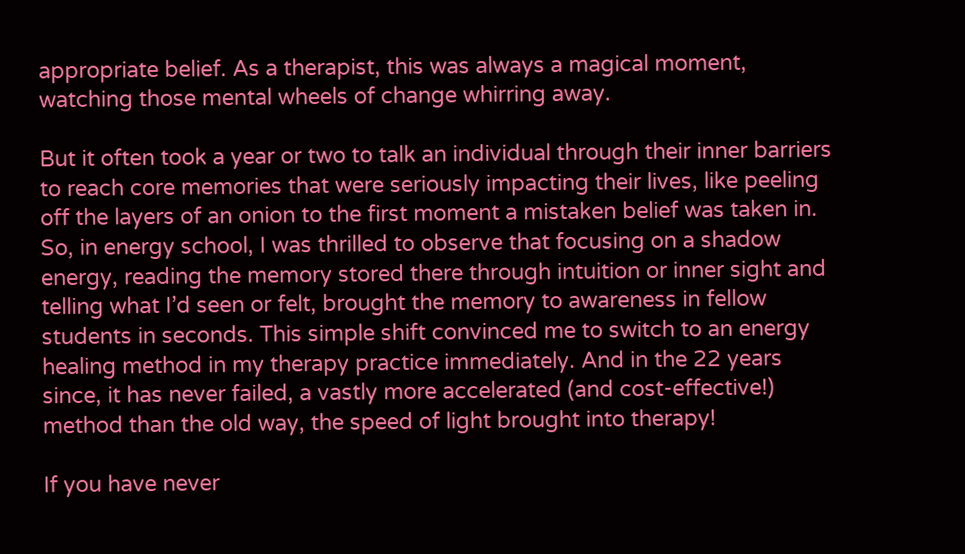appropriate belief. As a therapist, this was always a magical moment, watching those mental wheels of change whirring away.

But it often took a year or two to talk an individual through their inner barriers to reach core memories that were seriously impacting their lives, like peeling off the layers of an onion to the first moment a mistaken belief was taken in. So, in energy school, I was thrilled to observe that focusing on a shadow energy, reading the memory stored there through intuition or inner sight and telling what I’d seen or felt, brought the memory to awareness in fellow students in seconds. This simple shift convinced me to switch to an energy healing method in my therapy practice immediately. And in the 22 years since, it has never failed, a vastly more accelerated (and cost-effective!) method than the old way, the speed of light brought into therapy!

If you have never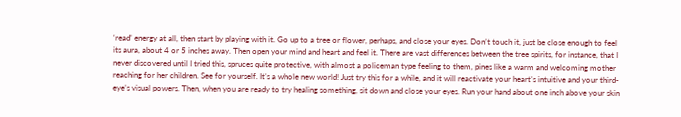‘read’ energy at all, then start by playing with it. Go up to a tree or flower, perhaps, and close your eyes. Don’t touch it, just be close enough to feel its aura, about 4 or 5 inches away. Then open your mind and heart and feel it. There are vast differences between the tree spirits, for instance, that I never discovered until I tried this, spruces quite protective, with almost a policeman type feeling to them, pines like a warm and welcoming mother reaching for her children. See for yourself. It’s a whole new world! Just try this for a while, and it will reactivate your heart’s intuitive and your third-eye’s visual powers. Then, when you are ready to try healing something, sit down and close your eyes. Run your hand about one inch above your skin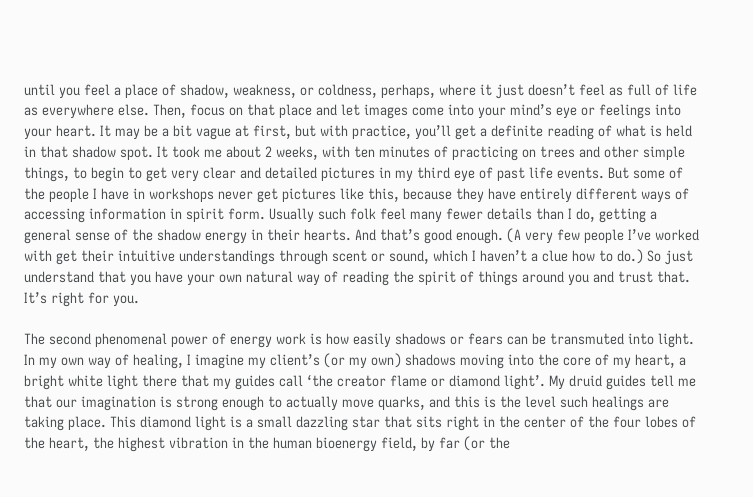until you feel a place of shadow, weakness, or coldness, perhaps, where it just doesn’t feel as full of life as everywhere else. Then, focus on that place and let images come into your mind’s eye or feelings into your heart. It may be a bit vague at first, but with practice, you’ll get a definite reading of what is held in that shadow spot. It took me about 2 weeks, with ten minutes of practicing on trees and other simple things, to begin to get very clear and detailed pictures in my third eye of past life events. But some of the people I have in workshops never get pictures like this, because they have entirely different ways of accessing information in spirit form. Usually such folk feel many fewer details than I do, getting a general sense of the shadow energy in their hearts. And that’s good enough. (A very few people I’ve worked with get their intuitive understandings through scent or sound, which I haven’t a clue how to do.) So just understand that you have your own natural way of reading the spirit of things around you and trust that. It’s right for you.

The second phenomenal power of energy work is how easily shadows or fears can be transmuted into light. In my own way of healing, I imagine my client’s (or my own) shadows moving into the core of my heart, a bright white light there that my guides call ‘the creator flame or diamond light’. My druid guides tell me that our imagination is strong enough to actually move quarks, and this is the level such healings are taking place. This diamond light is a small dazzling star that sits right in the center of the four lobes of the heart, the highest vibration in the human bioenergy field, by far (or the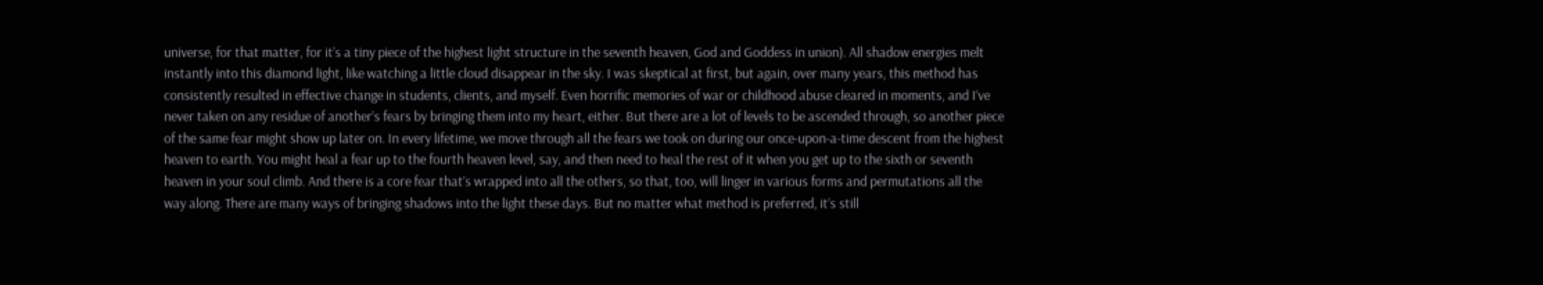universe, for that matter, for it’s a tiny piece of the highest light structure in the seventh heaven, God and Goddess in union). All shadow energies melt instantly into this diamond light, like watching a little cloud disappear in the sky. I was skeptical at first, but again, over many years, this method has consistently resulted in effective change in students, clients, and myself. Even horrific memories of war or childhood abuse cleared in moments, and I’ve never taken on any residue of another’s fears by bringing them into my heart, either. But there are a lot of levels to be ascended through, so another piece of the same fear might show up later on. In every lifetime, we move through all the fears we took on during our once-upon-a-time descent from the highest heaven to earth. You might heal a fear up to the fourth heaven level, say, and then need to heal the rest of it when you get up to the sixth or seventh heaven in your soul climb. And there is a core fear that’s wrapped into all the others, so that, too, will linger in various forms and permutations all the way along. There are many ways of bringing shadows into the light these days. But no matter what method is preferred, it’s still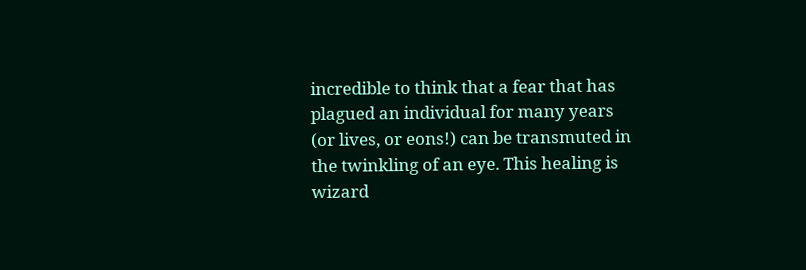incredible to think that a fear that has plagued an individual for many years (or lives, or eons!) can be transmuted in the twinkling of an eye. This healing is wizard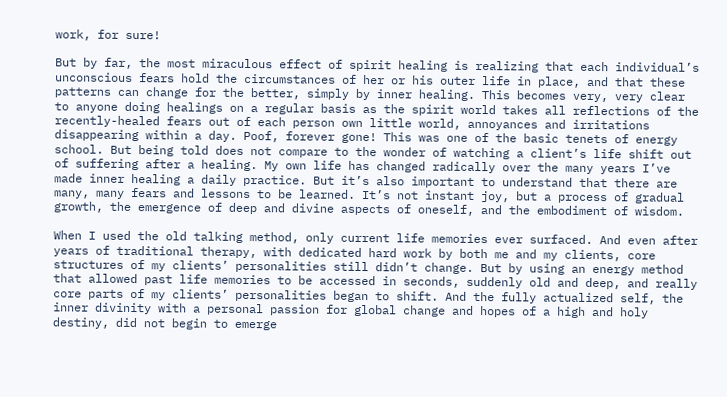work, for sure!

But by far, the most miraculous effect of spirit healing is realizing that each individual’s unconscious fears hold the circumstances of her or his outer life in place, and that these patterns can change for the better, simply by inner healing. This becomes very, very clear to anyone doing healings on a regular basis as the spirit world takes all reflections of the recently-healed fears out of each person own little world, annoyances and irritations disappearing within a day. Poof, forever gone! This was one of the basic tenets of energy school. But being told does not compare to the wonder of watching a client’s life shift out of suffering after a healing. My own life has changed radically over the many years I’ve made inner healing a daily practice. But it’s also important to understand that there are many, many fears and lessons to be learned. It’s not instant joy, but a process of gradual growth, the emergence of deep and divine aspects of oneself, and the embodiment of wisdom.

When I used the old talking method, only current life memories ever surfaced. And even after years of traditional therapy, with dedicated hard work by both me and my clients, core structures of my clients’ personalities still didn’t change. But by using an energy method that allowed past life memories to be accessed in seconds, suddenly old and deep, and really core parts of my clients’ personalities began to shift. And the fully actualized self, the inner divinity with a personal passion for global change and hopes of a high and holy destiny, did not begin to emerge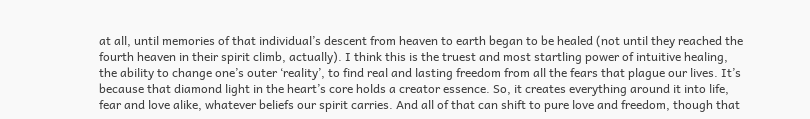at all, until memories of that individual’s descent from heaven to earth began to be healed (not until they reached the fourth heaven in their spirit climb, actually). I think this is the truest and most startling power of intuitive healing, the ability to change one’s outer ‘reality’, to find real and lasting freedom from all the fears that plague our lives. It’s because that diamond light in the heart’s core holds a creator essence. So, it creates everything around it into life, fear and love alike, whatever beliefs our spirit carries. And all of that can shift to pure love and freedom, though that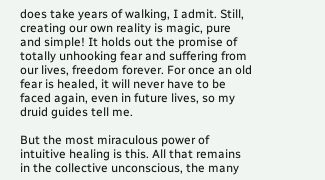does take years of walking, I admit. Still, creating our own reality is magic, pure and simple! It holds out the promise of totally unhooking fear and suffering from our lives, freedom forever. For once an old fear is healed, it will never have to be faced again, even in future lives, so my druid guides tell me.

But the most miraculous power of intuitive healing is this. All that remains in the collective unconscious, the many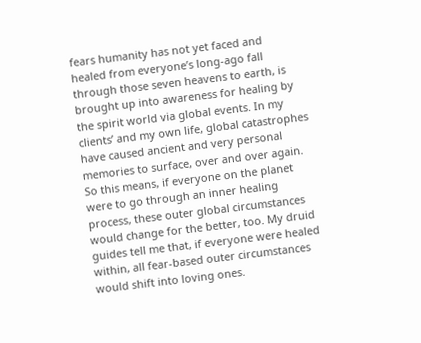fears humanity has not yet faced and healed from everyone’s long-ago fall through those seven heavens to earth, is brought up into awareness for healing by the spirit world via global events. In my clients’ and my own life, global catastrophes have caused ancient and very personal memories to surface, over and over again. So this means, if everyone on the planet were to go through an inner healing process, these outer global circumstances would change for the better, too. My druid guides tell me that, if everyone were healed within, all fear-based outer circumstances would shift into loving ones.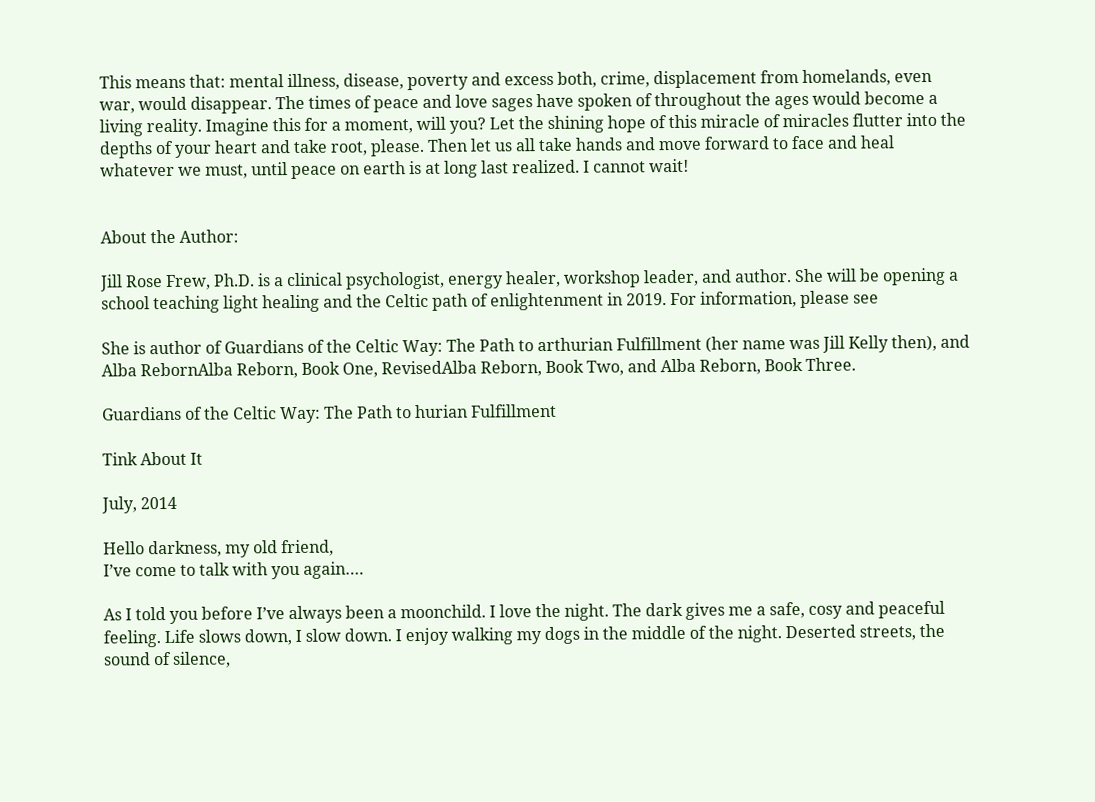This means that: mental illness, disease, poverty and excess both, crime, displacement from homelands, even war, would disappear. The times of peace and love sages have spoken of throughout the ages would become a living reality. Imagine this for a moment, will you? Let the shining hope of this miracle of miracles flutter into the depths of your heart and take root, please. Then let us all take hands and move forward to face and heal whatever we must, until peace on earth is at long last realized. I cannot wait!


About the Author:

Jill Rose Frew, Ph.D. is a clinical psychologist, energy healer, workshop leader, and author. She will be opening a school teaching light healing and the Celtic path of enlightenment in 2019. For information, please see

She is author of Guardians of the Celtic Way: The Path to arthurian Fulfillment (her name was Jill Kelly then), and Alba RebornAlba Reborn, Book One, RevisedAlba Reborn, Book Two, and Alba Reborn, Book Three.

Guardians of the Celtic Way: The Path to hurian Fulfillment

Tink About It

July, 2014

Hello darkness, my old friend,
I’ve come to talk with you again….

As I told you before I’ve always been a moonchild. I love the night. The dark gives me a safe, cosy and peaceful feeling. Life slows down, I slow down. I enjoy walking my dogs in the middle of the night. Deserted streets, the sound of silence,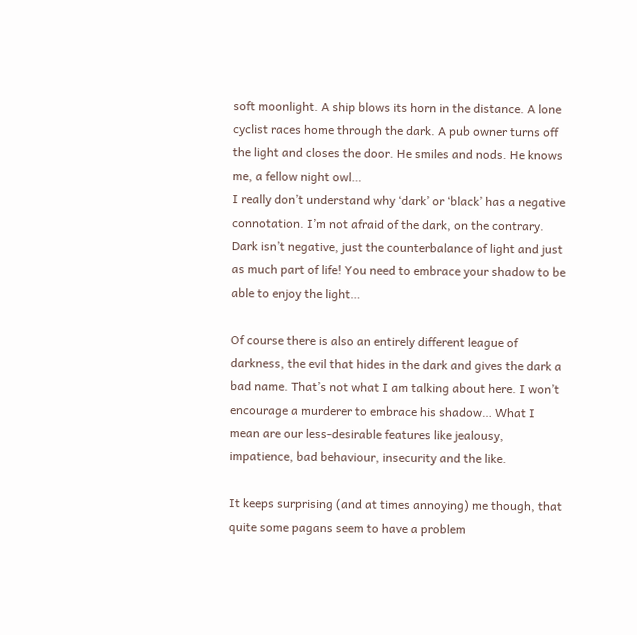soft moonlight. A ship blows its horn in the distance. A lone cyclist races home through the dark. A pub owner turns off the light and closes the door. He smiles and nods. He knows me, a fellow night owl…
I really don’t understand why ‘dark’ or ‘black’ has a negative connotation. I’m not afraid of the dark, on the contrary. Dark isn’t negative, just the counterbalance of light and just as much part of life! You need to embrace your shadow to be able to enjoy the light…

Of course there is also an entirely different league of darkness, the evil that hides in the dark and gives the dark a bad name. That’s not what I am talking about here. I won’t encourage a murderer to embrace his shadow… What I mean are our less-desirable features like jealousy, impatience, bad behaviour, insecurity and the like.

It keeps surprising (and at times annoying) me though, that quite some pagans seem to have a problem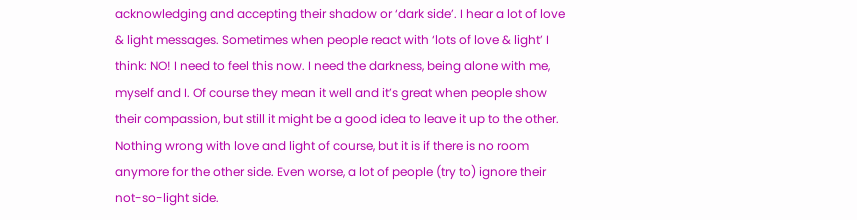acknowledging and accepting their shadow or ‘dark side’. I hear a lot of love & light messages. Sometimes when people react with ‘lots of love & light’ I think: NO! I need to feel this now. I need the darkness, being alone with me, myself and I. Of course they mean it well and it’s great when people show their compassion, but still it might be a good idea to leave it up to the other. Nothing wrong with love and light of course, but it is if there is no room anymore for the other side. Even worse, a lot of people (try to) ignore their not-so-light side.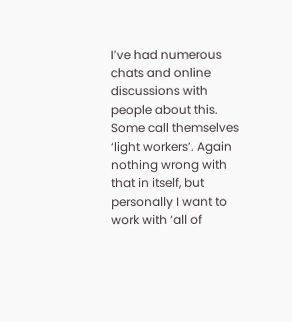I’ve had numerous chats and online discussions with people about this. Some call themselves ‘light workers’. Again nothing wrong with that in itself, but personally I want to work with ‘all of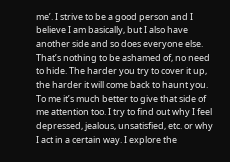me’. I strive to be a good person and I believe I am basically, but I also have another side and so does everyone else. That’s nothing to be ashamed of, no need to hide. The harder you try to cover it up, the harder it will come back to haunt you. To me it’s much better to give that side of me attention too. I try to find out why I feel depressed, jealous, unsatisfied, etc. or why I act in a certain way. I explore the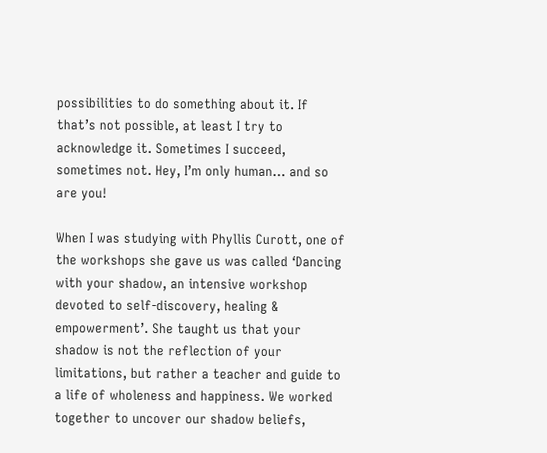possibilities to do something about it. If that’s not possible, at least I try to acknowledge it. Sometimes I succeed, sometimes not. Hey, I’m only human… and so are you!

When I was studying with Phyllis Curott, one of the workshops she gave us was called ‘Dancing with your shadow, an intensive workshop devoted to self-discovery, healing & empowerment’. She taught us that your shadow is not the reflection of your limitations, but rather a teacher and guide to a life of wholeness and happiness. We worked together to uncover our shadow beliefs,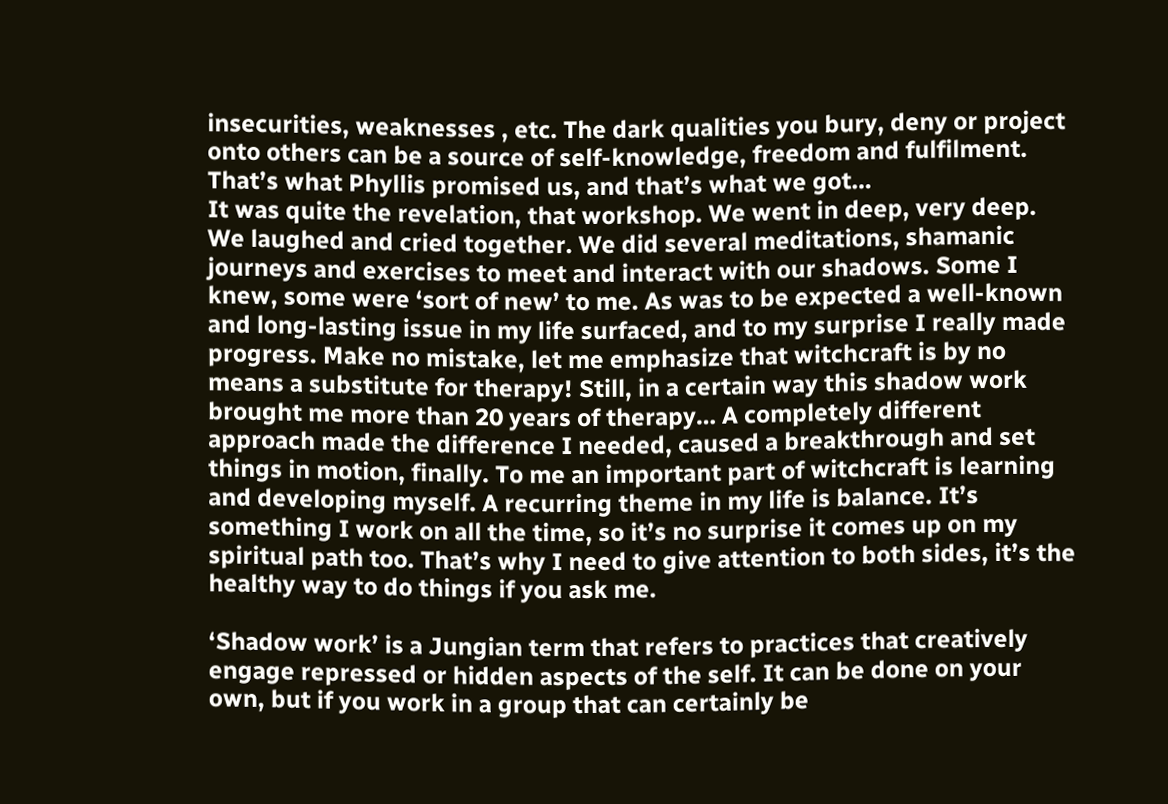insecurities, weaknesses , etc. The dark qualities you bury, deny or project onto others can be a source of self-knowledge, freedom and fulfilment. That’s what Phyllis promised us, and that’s what we got…
It was quite the revelation, that workshop. We went in deep, very deep. We laughed and cried together. We did several meditations, shamanic journeys and exercises to meet and interact with our shadows. Some I knew, some were ‘sort of new’ to me. As was to be expected a well-known and long-lasting issue in my life surfaced, and to my surprise I really made progress. Make no mistake, let me emphasize that witchcraft is by no means a substitute for therapy! Still, in a certain way this shadow work brought me more than 20 years of therapy… A completely different approach made the difference I needed, caused a breakthrough and set things in motion, finally. To me an important part of witchcraft is learning and developing myself. A recurring theme in my life is balance. It’s something I work on all the time, so it’s no surprise it comes up on my spiritual path too. That’s why I need to give attention to both sides, it’s the healthy way to do things if you ask me.

‘Shadow work’ is a Jungian term that refers to practices that creatively engage repressed or hidden aspects of the self. It can be done on your own, but if you work in a group that can certainly be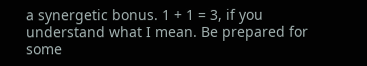a synergetic bonus. 1 + 1 = 3, if you understand what I mean. Be prepared for some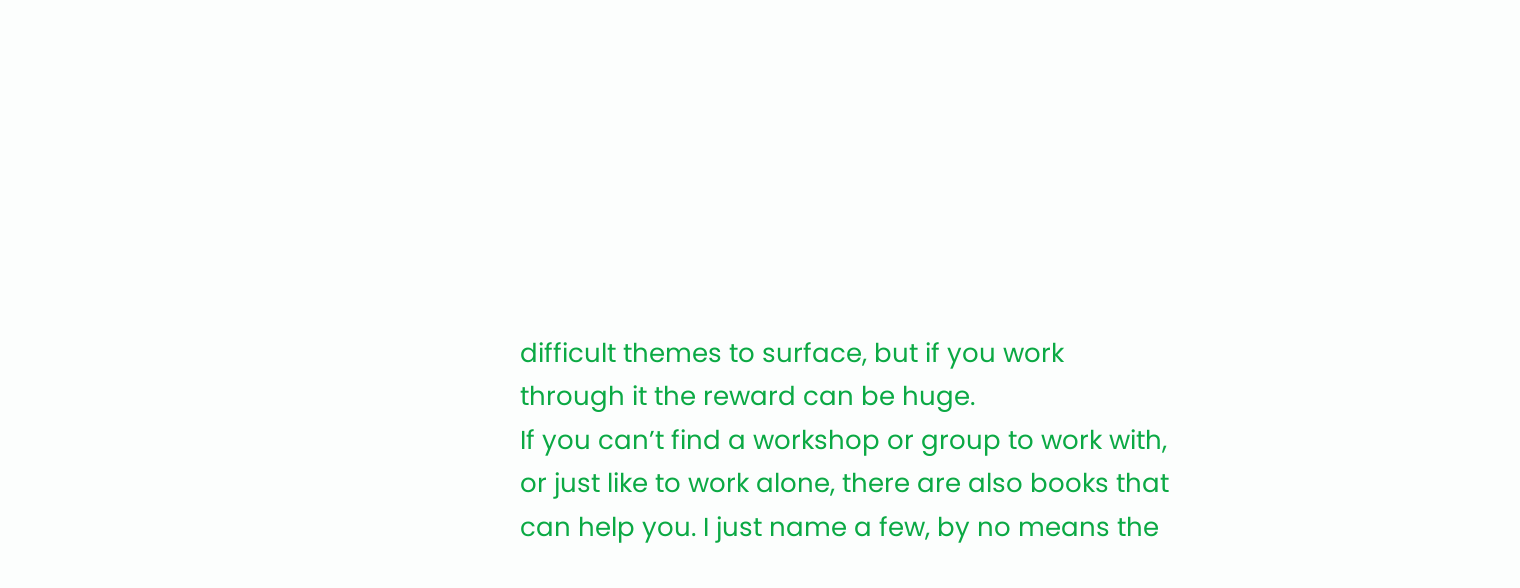difficult themes to surface, but if you work through it the reward can be huge.
If you can’t find a workshop or group to work with, or just like to work alone, there are also books that can help you. I just name a few, by no means the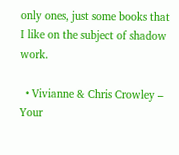only ones, just some books that I like on the subject of shadow work.

  • Vivianne & Chris Crowley – Your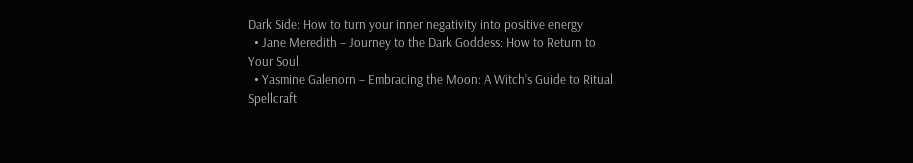Dark Side: How to turn your inner negativity into positive energy
  • Jane Meredith – Journey to the Dark Goddess: How to Return to Your Soul
  • Yasmine Galenorn – Embracing the Moon: A Witch’s Guide to Ritual Spellcraft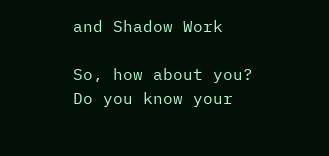and Shadow Work

So, how about you?
Do you know your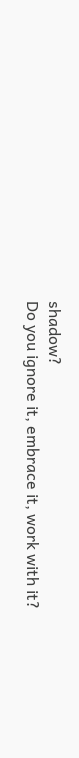shadow?
Do you ignore it, embrace it, work with it?